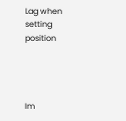Lag when setting position




Im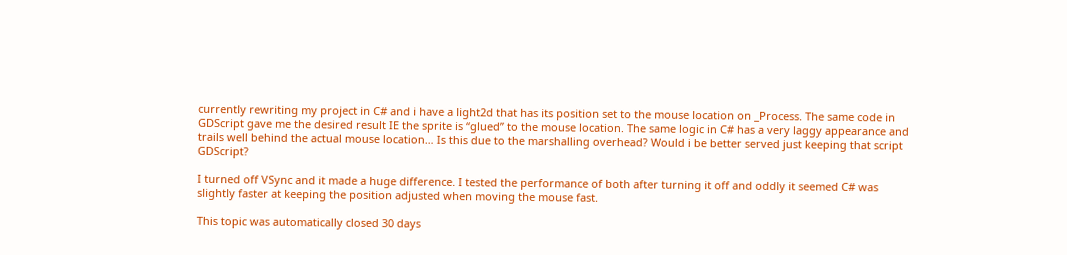currently rewriting my project in C# and i have a light2d that has its position set to the mouse location on _Process. The same code in GDScript gave me the desired result IE the sprite is “glued” to the mouse location. The same logic in C# has a very laggy appearance and trails well behind the actual mouse location… Is this due to the marshalling overhead? Would i be better served just keeping that script GDScript?

I turned off VSync and it made a huge difference. I tested the performance of both after turning it off and oddly it seemed C# was slightly faster at keeping the position adjusted when moving the mouse fast.

This topic was automatically closed 30 days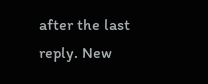after the last reply. New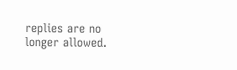replies are no longer allowed.